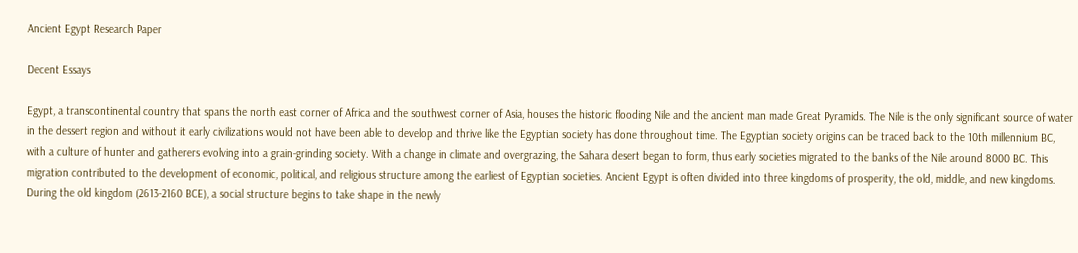Ancient Egypt Research Paper

Decent Essays

Egypt, a transcontinental country that spans the north east corner of Africa and the southwest corner of Asia, houses the historic flooding Nile and the ancient man made Great Pyramids. The Nile is the only significant source of water in the dessert region and without it early civilizations would not have been able to develop and thrive like the Egyptian society has done throughout time. The Egyptian society origins can be traced back to the 10th millennium BC, with a culture of hunter and gatherers evolving into a grain-grinding society. With a change in climate and overgrazing, the Sahara desert began to form, thus early societies migrated to the banks of the Nile around 8000 BC. This migration contributed to the development of economic, political, and religious structure among the earliest of Egyptian societies. Ancient Egypt is often divided into three kingdoms of prosperity, the old, middle, and new kingdoms. During the old kingdom (2613-2160 BCE), a social structure begins to take shape in the newly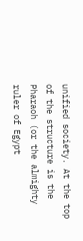unified society. At the top of the structure is the Pharaoh (or the almighty ruler of Egypt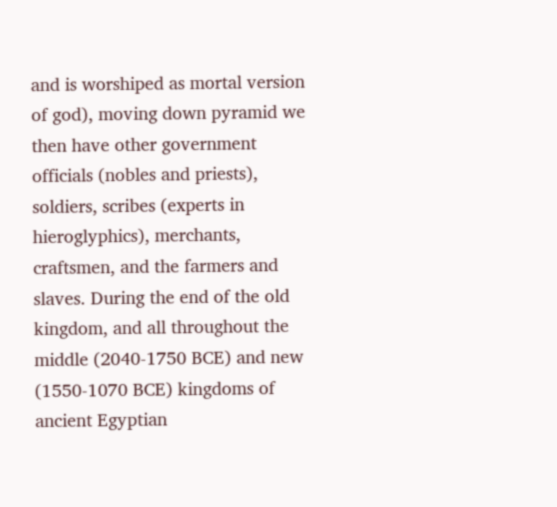and is worshiped as mortal version of god), moving down pyramid we then have other government officials (nobles and priests), soldiers, scribes (experts in hieroglyphics), merchants, craftsmen, and the farmers and slaves. During the end of the old kingdom, and all throughout the middle (2040-1750 BCE) and new (1550-1070 BCE) kingdoms of ancient Egyptian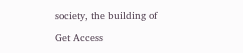society, the building of

Get Access